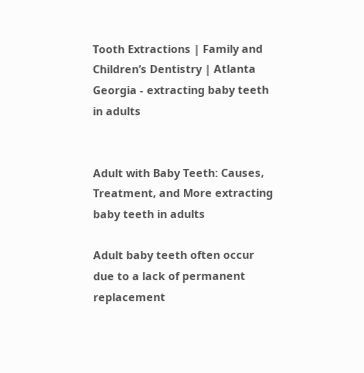Tooth Extractions | Family and Children’s Dentistry | Atlanta Georgia - extracting baby teeth in adults


Adult with Baby Teeth: Causes, Treatment, and More extracting baby teeth in adults

Adult baby teeth often occur due to a lack of permanent replacement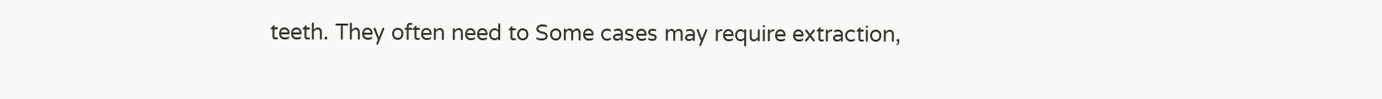teeth. They often need to Some cases may require extraction,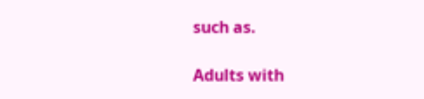such as.

Adults with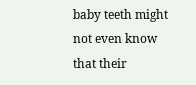baby teeth might not even know that their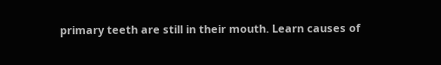primary teeth are still in their mouth. Learn causes of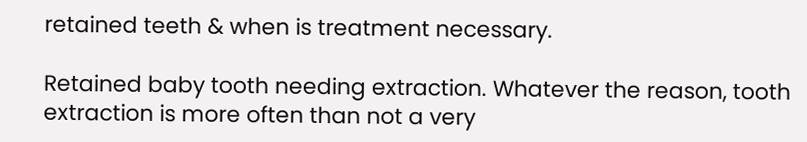retained teeth & when is treatment necessary.

Retained baby tooth needing extraction. Whatever the reason, tooth extraction is more often than not a very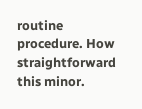routine procedure. How straightforward this minor.